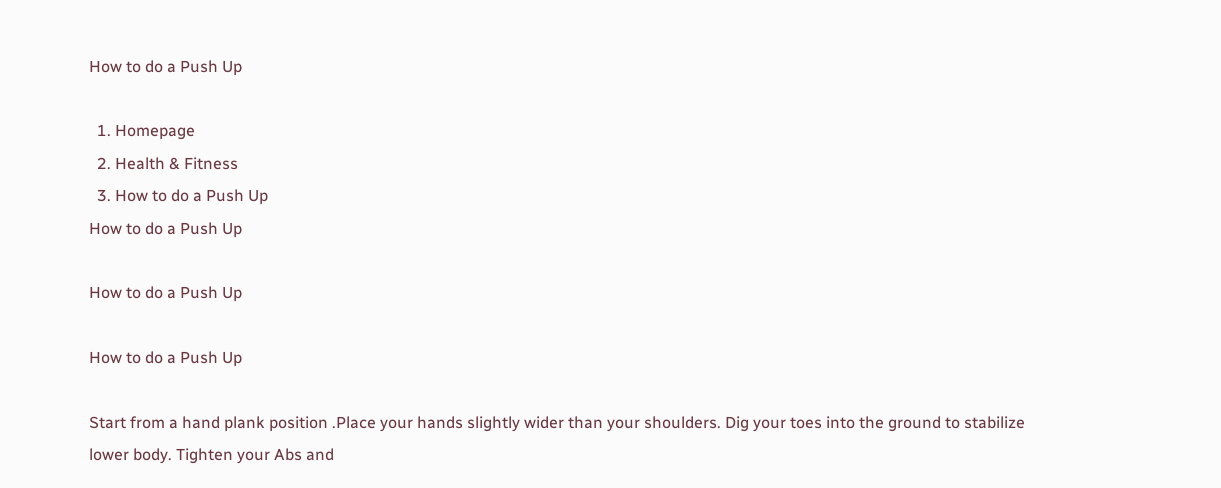How to do a Push Up

  1. Homepage
  2. Health & Fitness
  3. How to do a Push Up
How to do a Push Up

How to do a Push Up

How to do a Push Up

Start from a hand plank position .Place your hands slightly wider than your shoulders. Dig your toes into the ground to stabilize lower body. Tighten your Abs and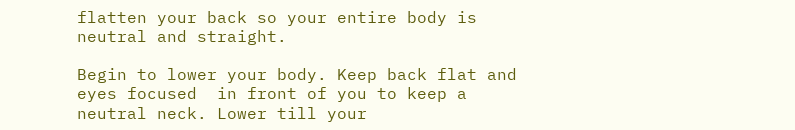flatten your back so your entire body is neutral and straight.

Begin to lower your body. Keep back flat and eyes focused  in front of you to keep a neutral neck. Lower till your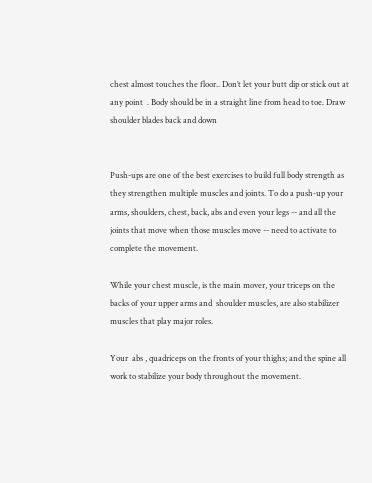chest almost touches the floor.. Don’t let your butt dip or stick out at any point  . Body should be in a straight line from head to toe. Draw shoulder blades back and down


Push-ups are one of the best exercises to build full body strength as they strengthen multiple muscles and joints. To do a push-up your arms, shoulders, chest, back, abs and even your legs -- and all the joints that move when those muscles move -- need to activate to complete the movement.

While your chest muscle, is the main mover, your triceps on the backs of your upper arms and  shoulder muscles, are also stabilizer  muscles that play major roles.

Your  abs , quadriceps on the fronts of your thighs; and the spine all work to stabilize your body throughout the movement.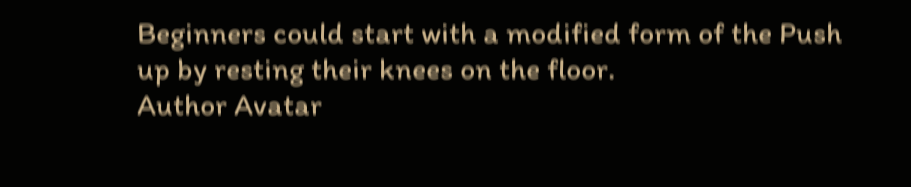Beginners could start with a modified form of the Push up by resting their knees on the floor.
Author Avatar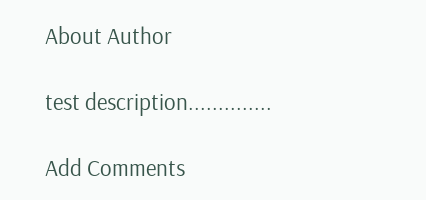About Author

test description..............

Add Comments